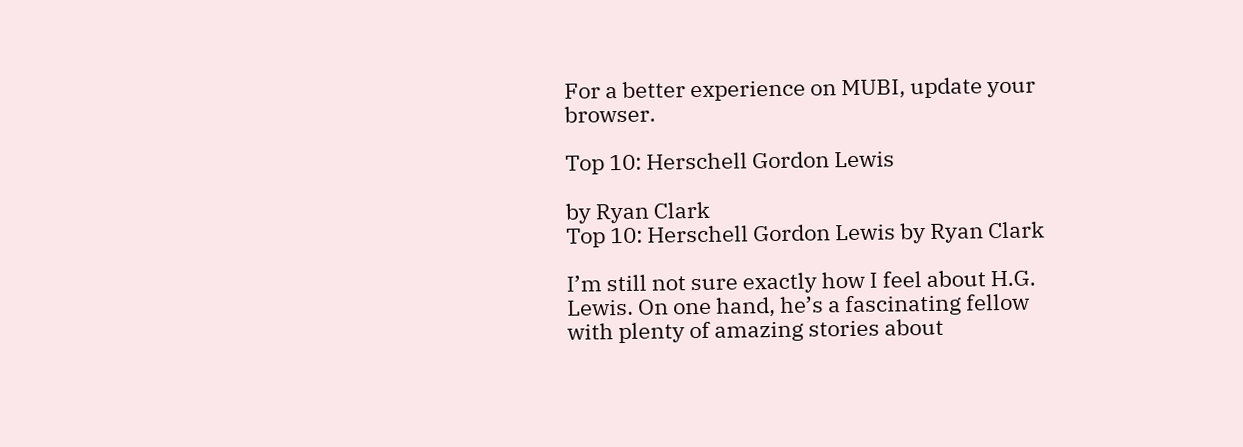For a better experience on MUBI, update your browser.

Top 10: Herschell Gordon Lewis

by Ryan Clark
Top 10: Herschell Gordon Lewis by Ryan Clark

I’m still not sure exactly how I feel about H.G. Lewis. On one hand, he’s a fascinating fellow with plenty of amazing stories about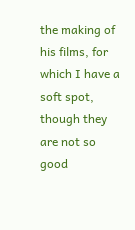the making of his films, for which I have a soft spot, though they are not so good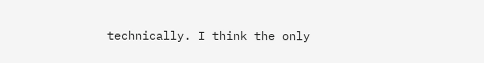technically. I think the only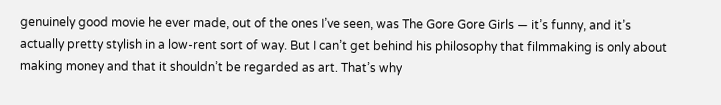genuinely good movie he ever made, out of the ones I’ve seen, was The Gore Gore Girls — it’s funny, and it’s actually pretty stylish in a low-rent sort of way. But I can’t get behind his philosophy that filmmaking is only about making money and that it shouldn’t be regarded as art. That’s why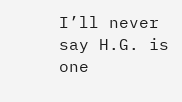I’ll never say H.G. is one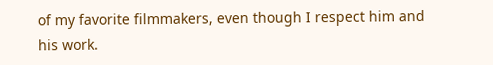of my favorite filmmakers, even though I respect him and his work.